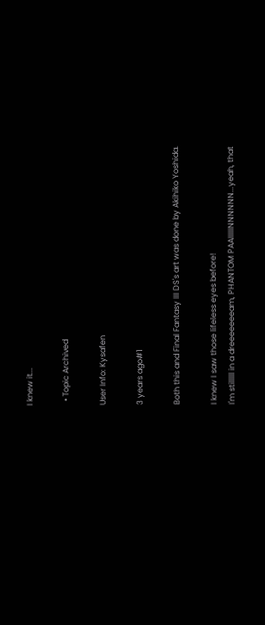I knew it...

  • Topic Archived

User Info: Kysafen

3 years ago#1

Both this and Final Fantasy III DS's art was done by Akihiko Yoshida.

I knew I saw those lifeless eyes before!
I'm stilllll in a dreeeeeeeam, PHANTOM PAAIIIIINNNNNN...yeah, that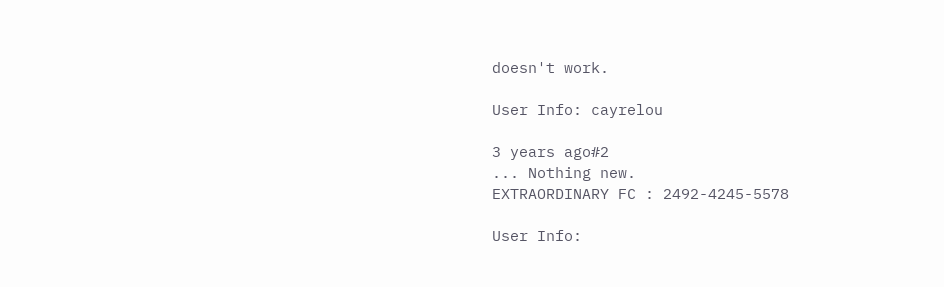doesn't work.

User Info: cayrelou

3 years ago#2
... Nothing new.
EXTRAORDINARY FC : 2492-4245-5578

User Info: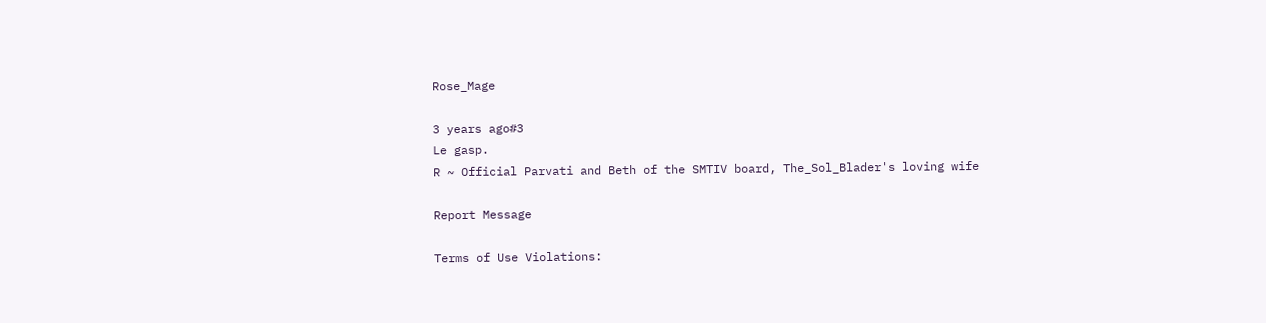Rose_Mage

3 years ago#3
Le gasp.
R ~ Official Parvati and Beth of the SMTIV board, The_Sol_Blader's loving wife

Report Message

Terms of Use Violations: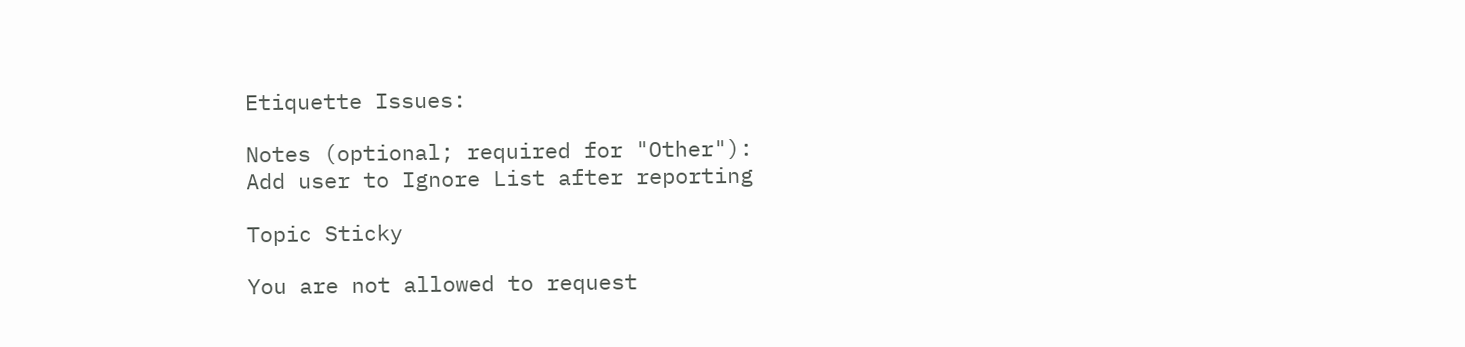Etiquette Issues:

Notes (optional; required for "Other"):
Add user to Ignore List after reporting

Topic Sticky

You are not allowed to request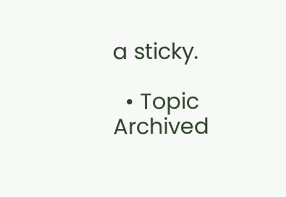a sticky.

  • Topic Archived